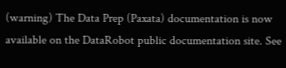(warning) The Data Prep (Paxata) documentation is now available on the DataRobot public documentation site. See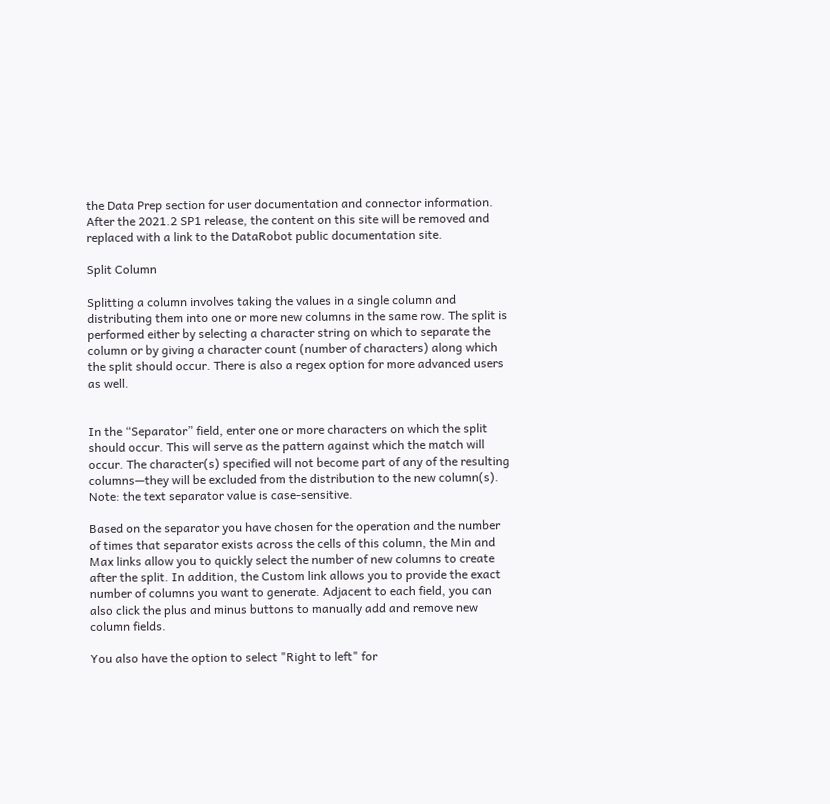the Data Prep section for user documentation and connector information. After the 2021.2 SP1 release, the content on this site will be removed and replaced with a link to the DataRobot public documentation site.

Split Column

Splitting a column involves taking the values in a single column and distributing them into one or more new columns in the same row. The split is performed either by selecting a character string on which to separate the column or by giving a character count (number of characters) along which the split should occur. There is also a regex option for more advanced users as well.


In the “Separator” field, enter one or more characters on which the split should occur. This will serve as the pattern against which the match will occur. The character(s) specified will not become part of any of the resulting columns—they will be excluded from the distribution to the new column(s). Note: the text separator value is case-sensitive.

Based on the separator you have chosen for the operation and the number of times that separator exists across the cells of this column, the Min and Max links allow you to quickly select the number of new columns to create after the split. In addition, the Custom link allows you to provide the exact number of columns you want to generate. Adjacent to each field, you can also click the plus and minus buttons to manually add and remove new column fields.

You also have the option to select "Right to left" for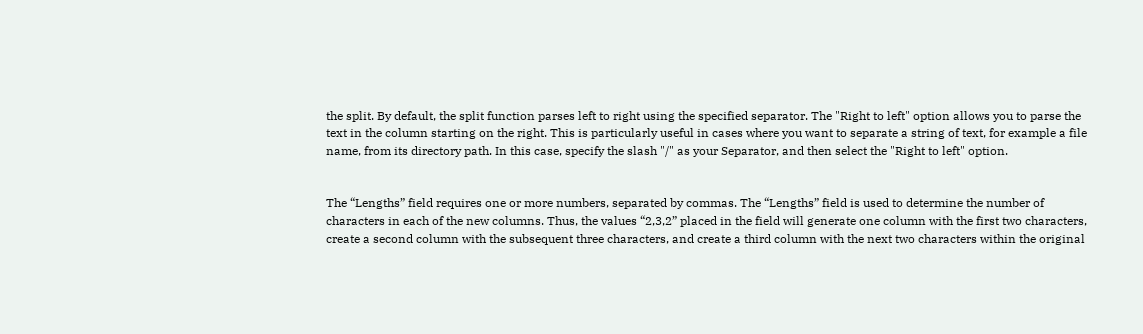the split. By default, the split function parses left to right using the specified separator. The "Right to left" option allows you to parse the text in the column starting on the right. This is particularly useful in cases where you want to separate a string of text, for example a file name, from its directory path. In this case, specify the slash "/" as your Separator, and then select the "Right to left" option.


The “Lengths” field requires one or more numbers, separated by commas. The “Lengths” field is used to determine the number of characters in each of the new columns. Thus, the values “2,3,2” placed in the field will generate one column with the first two characters, create a second column with the subsequent three characters, and create a third column with the next two characters within the original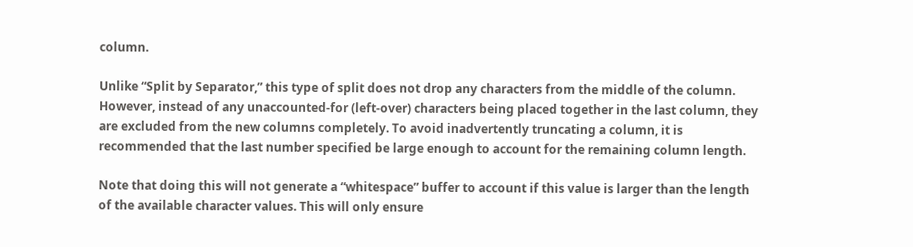column.

Unlike “Split by Separator,” this type of split does not drop any characters from the middle of the column. However, instead of any unaccounted-for (left-over) characters being placed together in the last column, they are excluded from the new columns completely. To avoid inadvertently truncating a column, it is recommended that the last number specified be large enough to account for the remaining column length.

Note that doing this will not generate a “whitespace” buffer to account if this value is larger than the length of the available character values. This will only ensure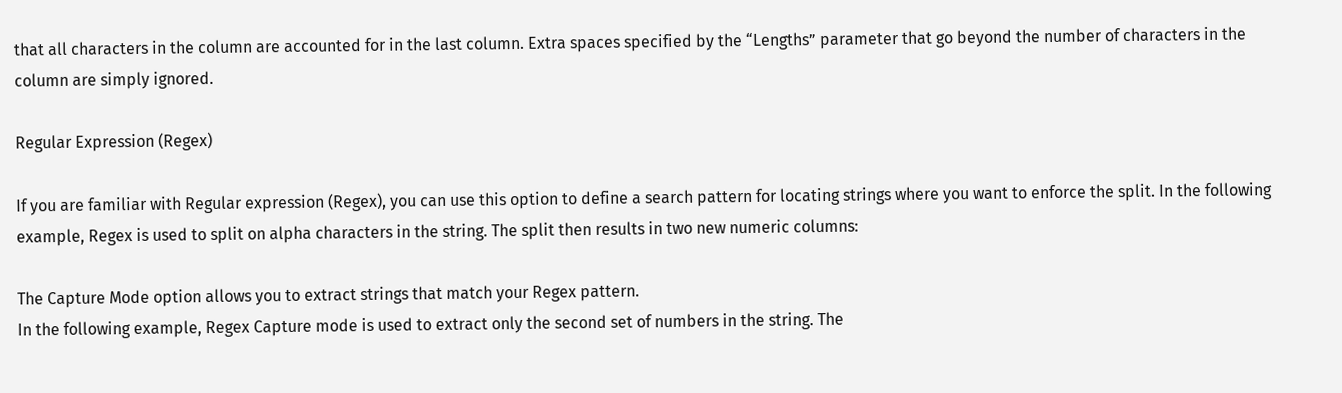that all characters in the column are accounted for in the last column. Extra spaces specified by the “Lengths” parameter that go beyond the number of characters in the column are simply ignored.

Regular Expression (Regex)

If you are familiar with Regular expression (Regex), you can use this option to define a search pattern for locating strings where you want to enforce the split. In the following example, Regex is used to split on alpha characters in the string. The split then results in two new numeric columns:

The Capture Mode option allows you to extract strings that match your Regex pattern.
In the following example, Regex Capture mode is used to extract only the second set of numbers in the string. The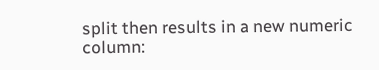split then results in a new numeric column: